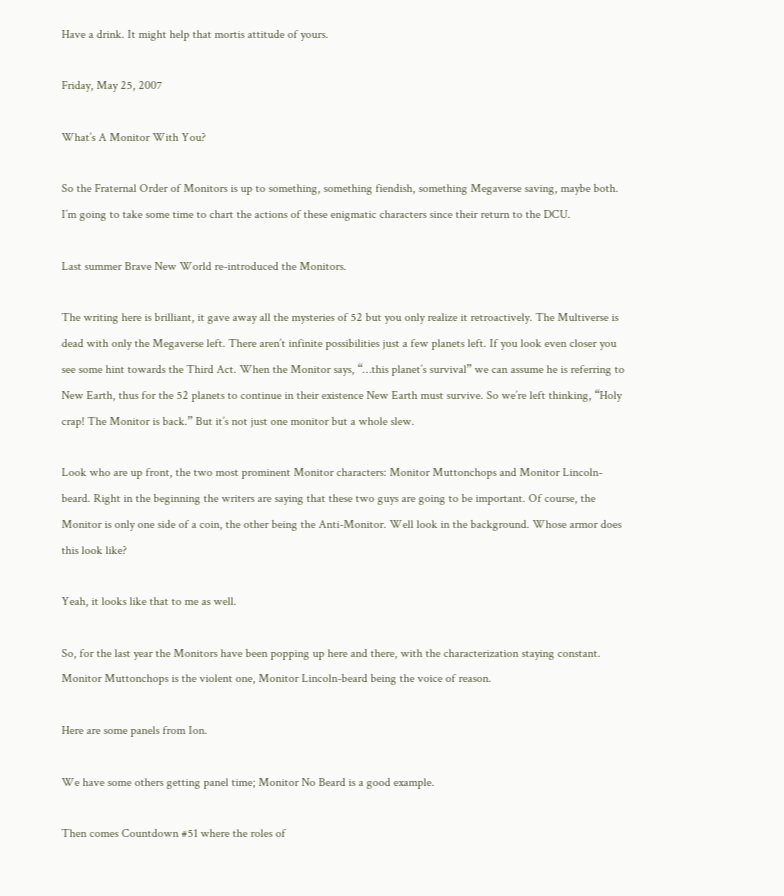Have a drink. It might help that mortis attitude of yours.

Friday, May 25, 2007

What’s A Monitor With You?

So the Fraternal Order of Monitors is up to something, something fiendish, something Megaverse saving, maybe both. I’m going to take some time to chart the actions of these enigmatic characters since their return to the DCU.

Last summer Brave New World re-introduced the Monitors.

The writing here is brilliant, it gave away all the mysteries of 52 but you only realize it retroactively. The Multiverse is dead with only the Megaverse left. There aren’t infinite possibilities just a few planets left. If you look even closer you see some hint towards the Third Act. When the Monitor says, “…this planet’s survival” we can assume he is referring to New Earth, thus for the 52 planets to continue in their existence New Earth must survive. So we’re left thinking, “Holy crap! The Monitor is back.” But it’s not just one monitor but a whole slew.

Look who are up front, the two most prominent Monitor characters: Monitor Muttonchops and Monitor Lincoln-beard. Right in the beginning the writers are saying that these two guys are going to be important. Of course, the Monitor is only one side of a coin, the other being the Anti-Monitor. Well look in the background. Whose armor does this look like?

Yeah, it looks like that to me as well.

So, for the last year the Monitors have been popping up here and there, with the characterization staying constant. Monitor Muttonchops is the violent one, Monitor Lincoln-beard being the voice of reason.

Here are some panels from Ion.

We have some others getting panel time; Monitor No Beard is a good example.

Then comes Countdown #51 where the roles of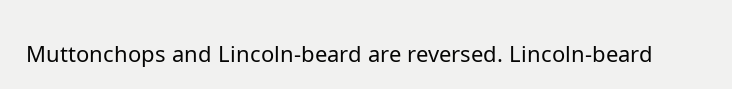Muttonchops and Lincoln-beard are reversed. Lincoln-beard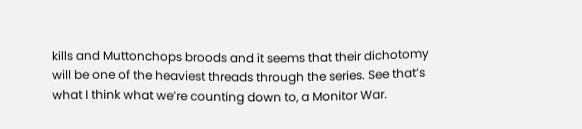kills and Muttonchops broods and it seems that their dichotomy will be one of the heaviest threads through the series. See that’s what I think what we’re counting down to, a Monitor War.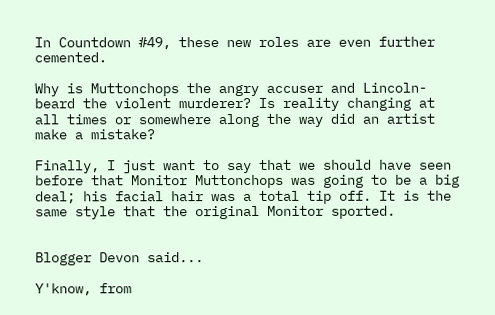In Countdown #49, these new roles are even further cemented.

Why is Muttonchops the angry accuser and Lincoln-beard the violent murderer? Is reality changing at all times or somewhere along the way did an artist make a mistake?

Finally, I just want to say that we should have seen before that Monitor Muttonchops was going to be a big deal; his facial hair was a total tip off. It is the same style that the original Monitor sported.


Blogger Devon said...

Y'know, from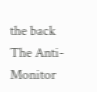the back The Anti-Monitor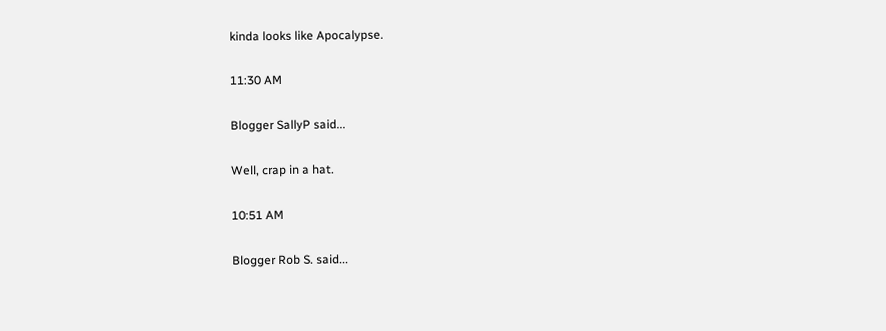kinda looks like Apocalypse.

11:30 AM

Blogger SallyP said...

Well, crap in a hat.

10:51 AM

Blogger Rob S. said...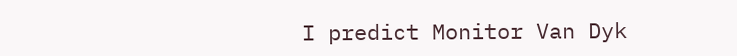I predict Monitor Van Dyk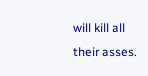will kill all their asses.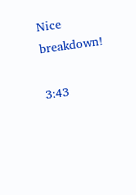Nice breakdown!

3:43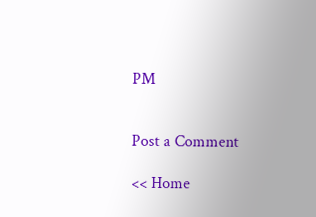PM


Post a Comment

<< Home